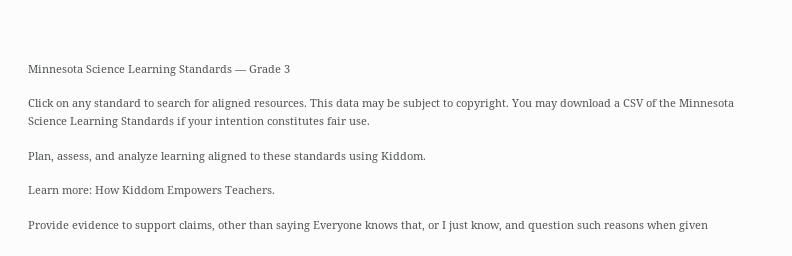Minnesota Science Learning Standards — Grade 3

Click on any standard to search for aligned resources. This data may be subject to copyright. You may download a CSV of the Minnesota Science Learning Standards if your intention constitutes fair use.

Plan, assess, and analyze learning aligned to these standards using Kiddom.

Learn more: How Kiddom Empowers Teachers.

Provide evidence to support claims, other than saying Everyone knows that, or I just know, and question such reasons when given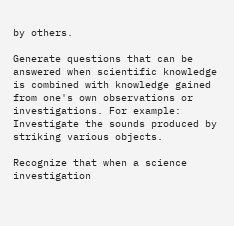by others.

Generate questions that can be answered when scientific knowledge is combined with knowledge gained from one's own observations or investigations. For example: Investigate the sounds produced by striking various objects.

Recognize that when a science investigation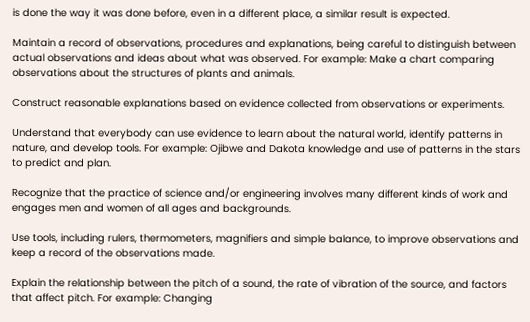is done the way it was done before, even in a different place, a similar result is expected.

Maintain a record of observations, procedures and explanations, being careful to distinguish between actual observations and ideas about what was observed. For example: Make a chart comparing observations about the structures of plants and animals.

Construct reasonable explanations based on evidence collected from observations or experiments.

Understand that everybody can use evidence to learn about the natural world, identify patterns in nature, and develop tools. For example: Ojibwe and Dakota knowledge and use of patterns in the stars to predict and plan.

Recognize that the practice of science and/or engineering involves many different kinds of work and engages men and women of all ages and backgrounds.

Use tools, including rulers, thermometers, magnifiers and simple balance, to improve observations and keep a record of the observations made.

Explain the relationship between the pitch of a sound, the rate of vibration of the source, and factors that affect pitch. For example: Changing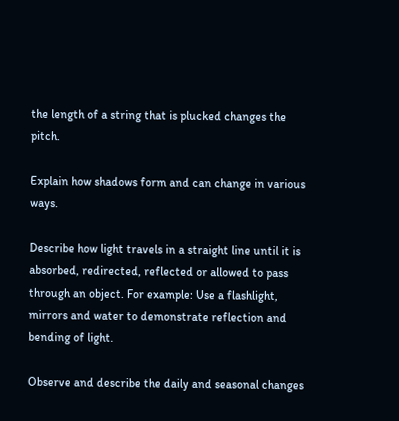the length of a string that is plucked changes the pitch.

Explain how shadows form and can change in various ways.

Describe how light travels in a straight line until it is absorbed, redirected, reflected or allowed to pass through an object. For example: Use a flashlight, mirrors and water to demonstrate reflection and bending of light.

Observe and describe the daily and seasonal changes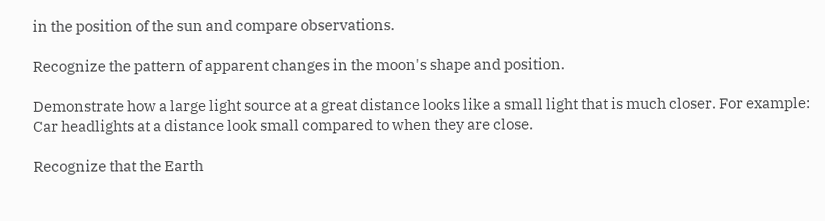in the position of the sun and compare observations.

Recognize the pattern of apparent changes in the moon's shape and position.

Demonstrate how a large light source at a great distance looks like a small light that is much closer. For example: Car headlights at a distance look small compared to when they are close.

Recognize that the Earth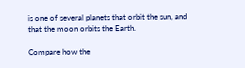is one of several planets that orbit the sun, and that the moon orbits the Earth.

Compare how the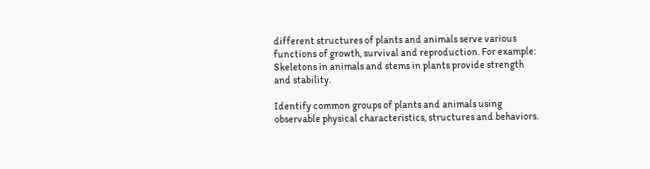different structures of plants and animals serve various functions of growth, survival and reproduction. For example: Skeletons in animals and stems in plants provide strength and stability.

Identify common groups of plants and animals using observable physical characteristics, structures and behaviors.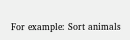For example: Sort animals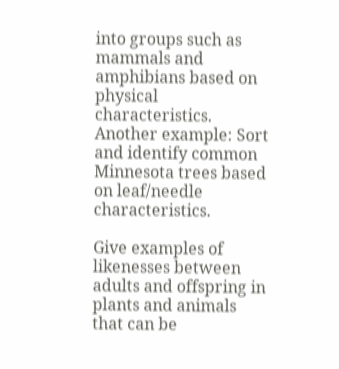into groups such as mammals and amphibians based on physical characteristics. Another example: Sort and identify common Minnesota trees based on leaf/needle characteristics.

Give examples of likenesses between adults and offspring in plants and animals that can be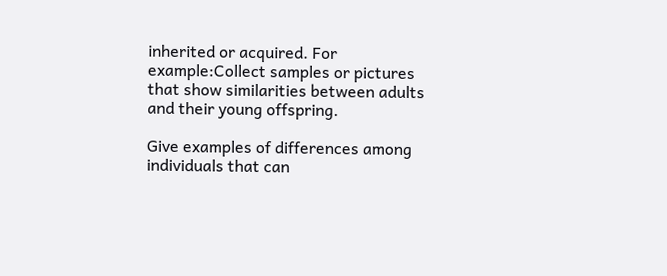inherited or acquired. For example:Collect samples or pictures that show similarities between adults and their young offspring.

Give examples of differences among individuals that can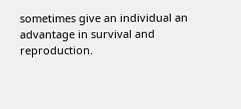sometimes give an individual an advantage in survival and reproduction.